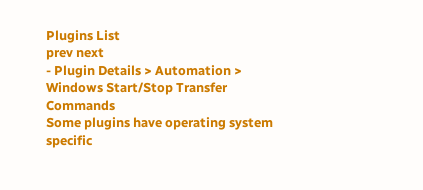Plugins List
prev next
- Plugin Details > Automation > Windows Start/Stop Transfer Commands
Some plugins have operating system specific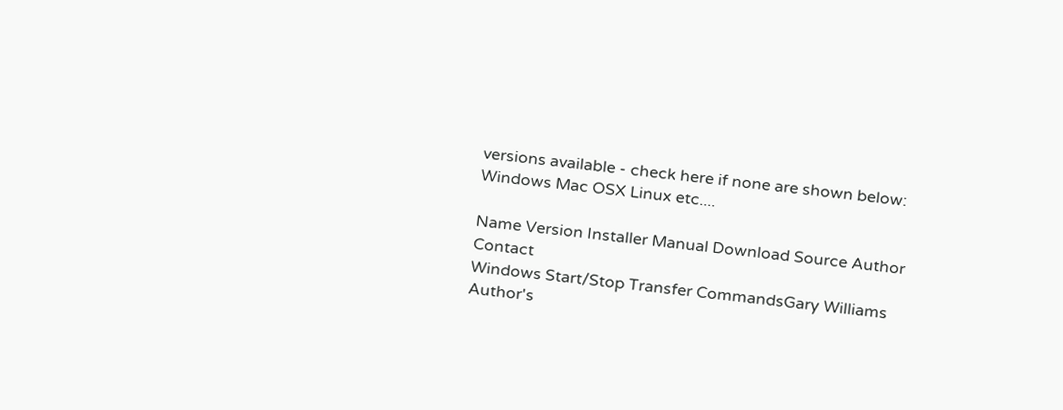versions available - check here if none are shown below: Windows Mac OSX Linux etc....

Name Version Installer Manual Download Source Author Contact
Windows Start/Stop Transfer CommandsGary Williams
Author's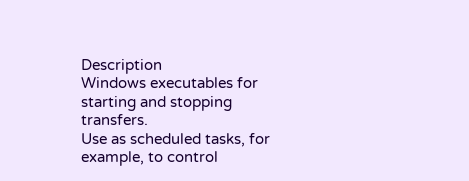Description
Windows executables for starting and stopping transfers.
Use as scheduled tasks, for example, to control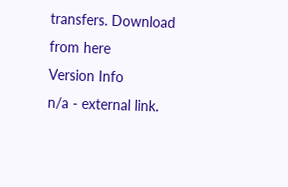transfers. Download from here
Version Info
n/a - external link.